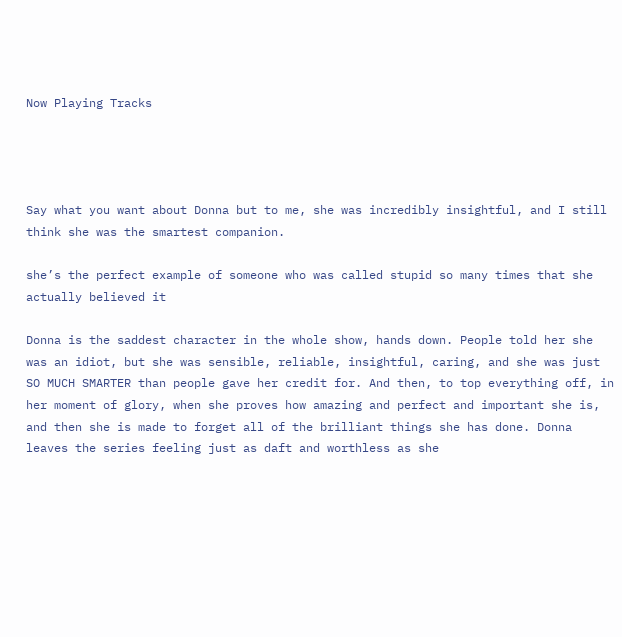Now Playing Tracks




Say what you want about Donna but to me, she was incredibly insightful, and I still think she was the smartest companion.

she’s the perfect example of someone who was called stupid so many times that she actually believed it

Donna is the saddest character in the whole show, hands down. People told her she was an idiot, but she was sensible, reliable, insightful, caring, and she was just SO MUCH SMARTER than people gave her credit for. And then, to top everything off, in her moment of glory, when she proves how amazing and perfect and important she is, and then she is made to forget all of the brilliant things she has done. Donna leaves the series feeling just as daft and worthless as she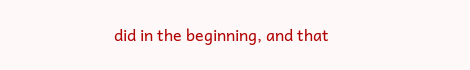did in the beginning, and that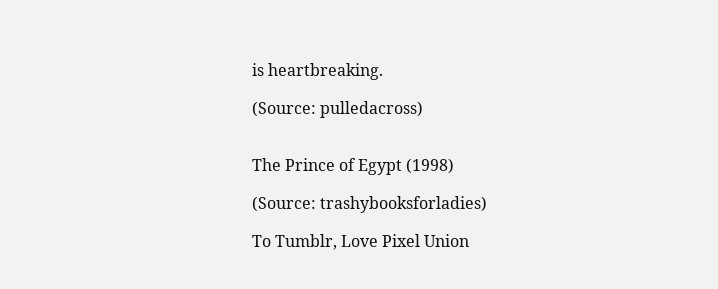is heartbreaking.

(Source: pulledacross)


The Prince of Egypt (1998)

(Source: trashybooksforladies)

To Tumblr, Love Pixel Union